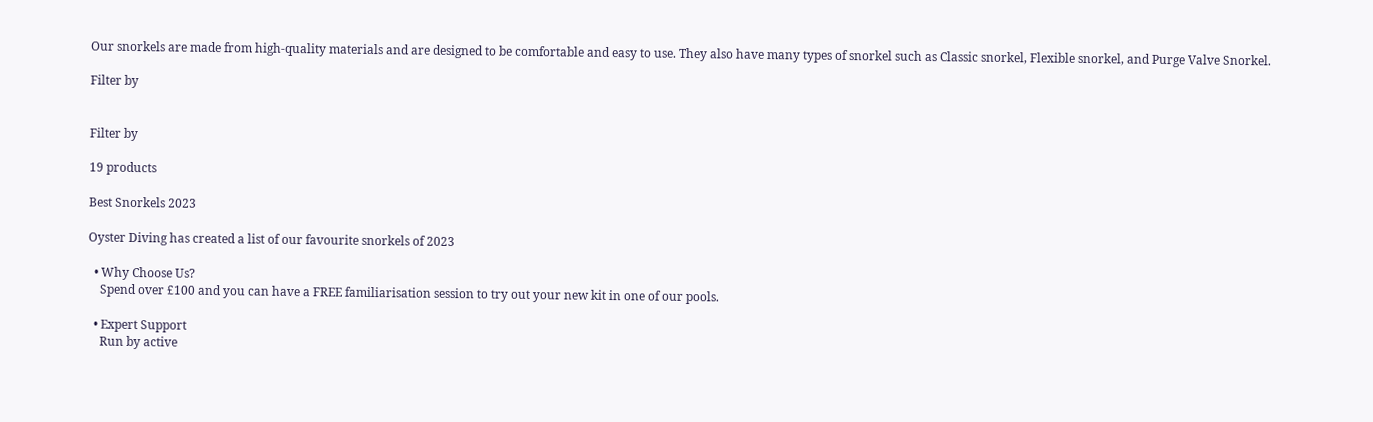Our snorkels are made from high-quality materials and are designed to be comfortable and easy to use. They also have many types of snorkel such as Classic snorkel, Flexible snorkel, and Purge Valve Snorkel.

Filter by


Filter by

19 products

Best Snorkels 2023

Oyster Diving has created a list of our favourite snorkels of 2023

  • Why Choose Us?
    Spend over £100 and you can have a FREE familiarisation session to try out your new kit in one of our pools.

  • Expert Support
    Run by active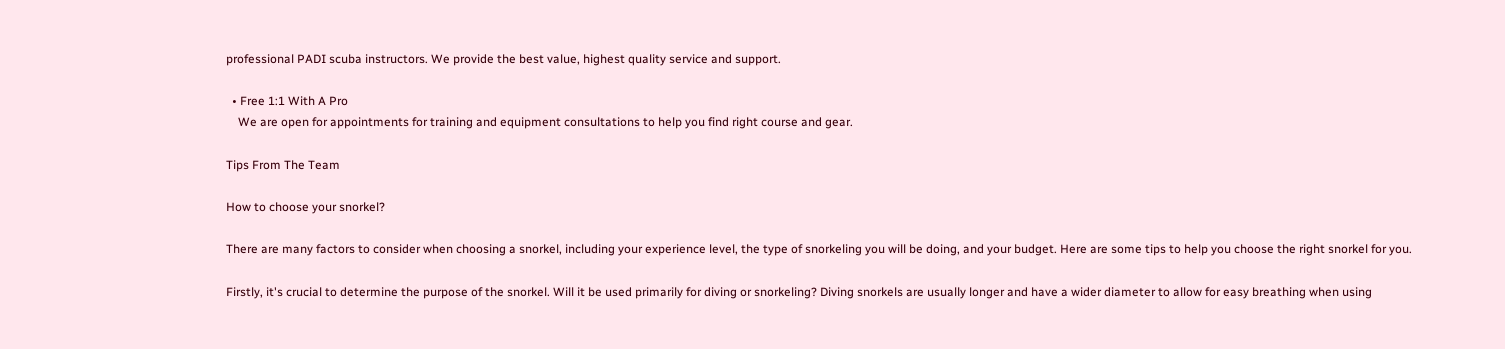professional PADI scuba instructors. We provide the best value, highest quality service and support.

  • Free 1:1 With A Pro
    We are open for appointments for training and equipment consultations to help you find right course and gear.

Tips From The Team

How to choose your snorkel?

There are many factors to consider when choosing a snorkel, including your experience level, the type of snorkeling you will be doing, and your budget. Here are some tips to help you choose the right snorkel for you.

Firstly, it's crucial to determine the purpose of the snorkel. Will it be used primarily for diving or snorkeling? Diving snorkels are usually longer and have a wider diameter to allow for easy breathing when using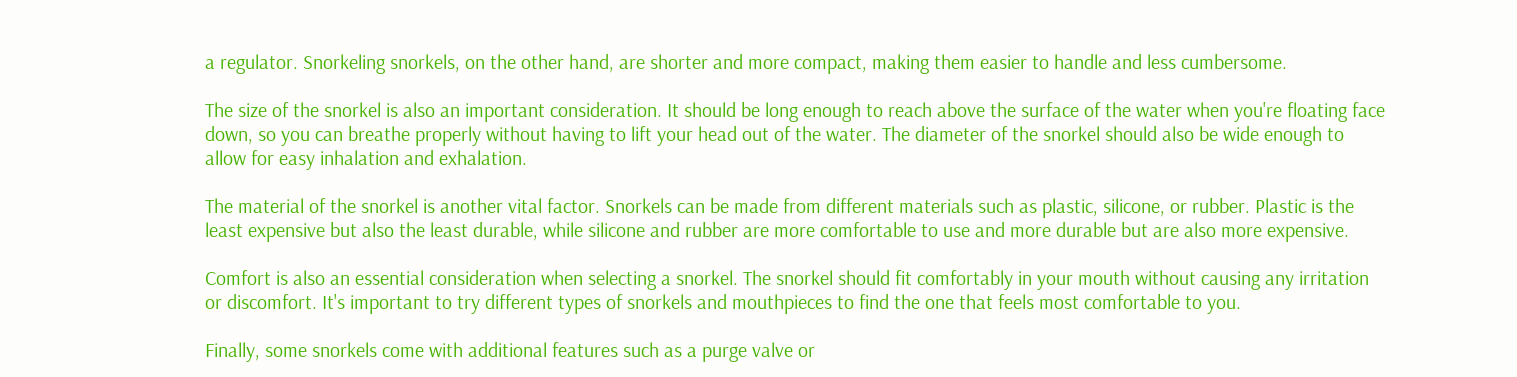a regulator. Snorkeling snorkels, on the other hand, are shorter and more compact, making them easier to handle and less cumbersome.

The size of the snorkel is also an important consideration. It should be long enough to reach above the surface of the water when you're floating face down, so you can breathe properly without having to lift your head out of the water. The diameter of the snorkel should also be wide enough to allow for easy inhalation and exhalation.

The material of the snorkel is another vital factor. Snorkels can be made from different materials such as plastic, silicone, or rubber. Plastic is the least expensive but also the least durable, while silicone and rubber are more comfortable to use and more durable but are also more expensive.

Comfort is also an essential consideration when selecting a snorkel. The snorkel should fit comfortably in your mouth without causing any irritation or discomfort. It's important to try different types of snorkels and mouthpieces to find the one that feels most comfortable to you.

Finally, some snorkels come with additional features such as a purge valve or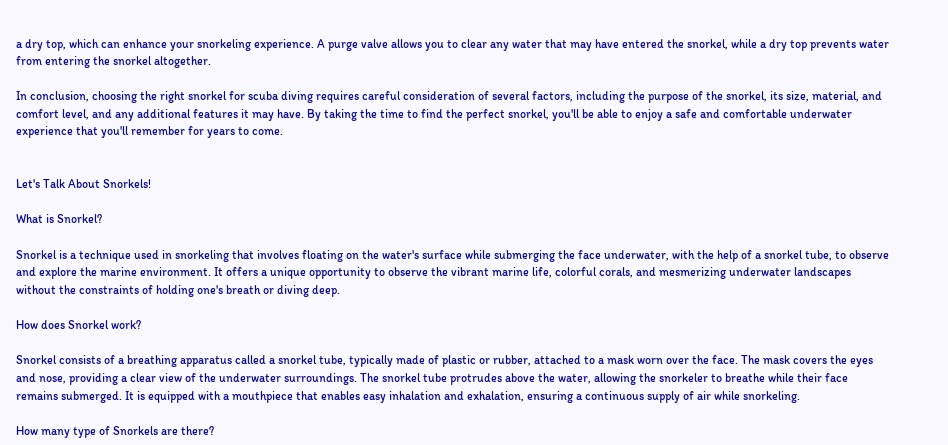a dry top, which can enhance your snorkeling experience. A purge valve allows you to clear any water that may have entered the snorkel, while a dry top prevents water from entering the snorkel altogether.

In conclusion, choosing the right snorkel for scuba diving requires careful consideration of several factors, including the purpose of the snorkel, its size, material, and comfort level, and any additional features it may have. By taking the time to find the perfect snorkel, you'll be able to enjoy a safe and comfortable underwater experience that you'll remember for years to come.


Let's Talk About Snorkels!

What is Snorkel?

Snorkel is a technique used in snorkeling that involves floating on the water's surface while submerging the face underwater, with the help of a snorkel tube, to observe and explore the marine environment. It offers a unique opportunity to observe the vibrant marine life, colorful corals, and mesmerizing underwater landscapes without the constraints of holding one's breath or diving deep.

How does Snorkel work?

Snorkel consists of a breathing apparatus called a snorkel tube, typically made of plastic or rubber, attached to a mask worn over the face. The mask covers the eyes and nose, providing a clear view of the underwater surroundings. The snorkel tube protrudes above the water, allowing the snorkeler to breathe while their face remains submerged. It is equipped with a mouthpiece that enables easy inhalation and exhalation, ensuring a continuous supply of air while snorkeling.

How many type of Snorkels are there?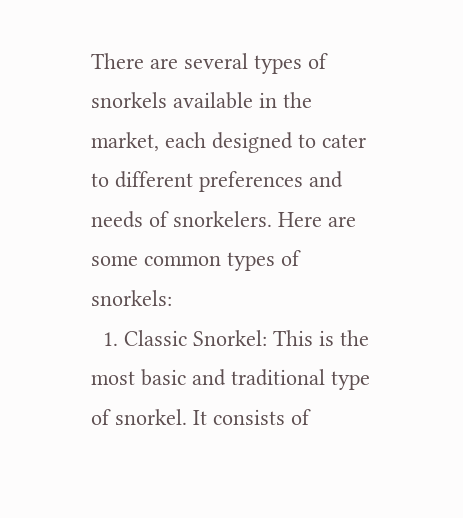There are several types of snorkels available in the market, each designed to cater to different preferences and needs of snorkelers. Here are some common types of snorkels:
  1. Classic Snorkel: This is the most basic and traditional type of snorkel. It consists of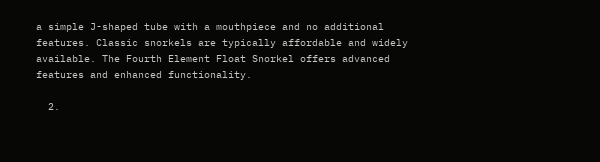a simple J-shaped tube with a mouthpiece and no additional features. Classic snorkels are typically affordable and widely available. The Fourth Element Float Snorkel offers advanced features and enhanced functionality.

  2.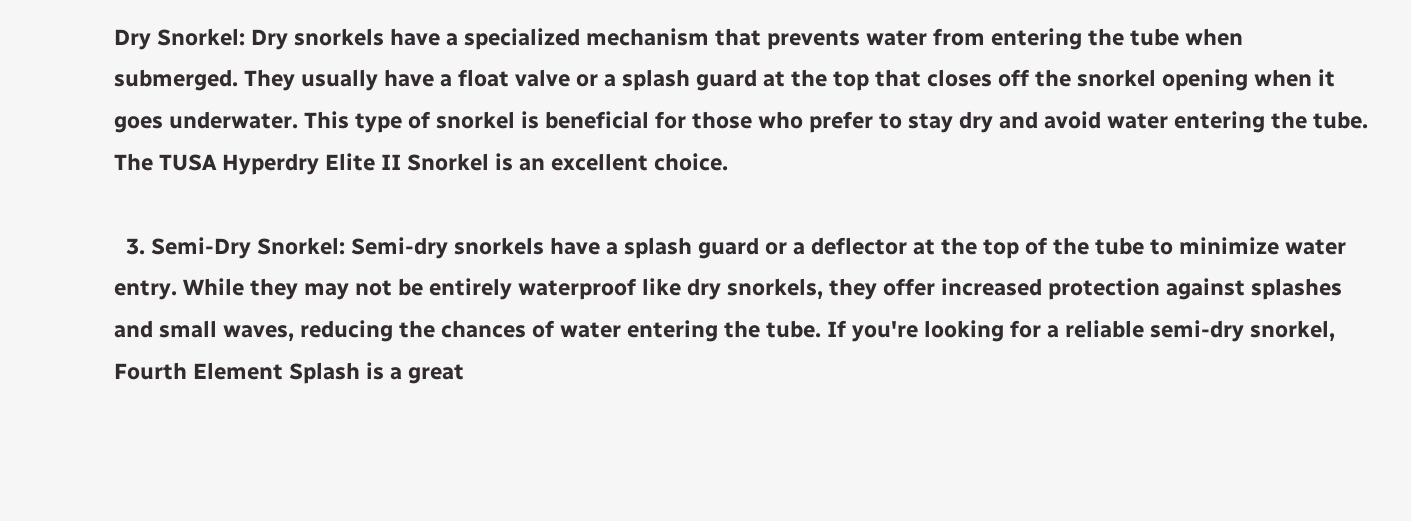Dry Snorkel: Dry snorkels have a specialized mechanism that prevents water from entering the tube when submerged. They usually have a float valve or a splash guard at the top that closes off the snorkel opening when it goes underwater. This type of snorkel is beneficial for those who prefer to stay dry and avoid water entering the tube. The TUSA Hyperdry Elite II Snorkel is an excellent choice.

  3. Semi-Dry Snorkel: Semi-dry snorkels have a splash guard or a deflector at the top of the tube to minimize water entry. While they may not be entirely waterproof like dry snorkels, they offer increased protection against splashes and small waves, reducing the chances of water entering the tube. If you're looking for a reliable semi-dry snorkel, Fourth Element Splash is a great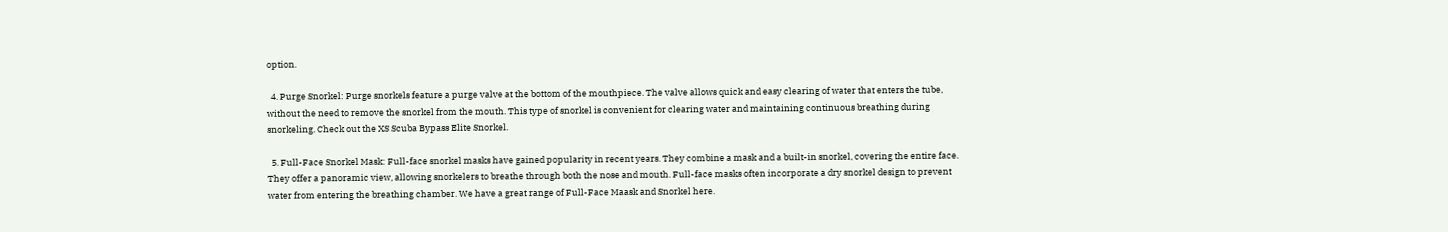option.

  4. Purge Snorkel: Purge snorkels feature a purge valve at the bottom of the mouthpiece. The valve allows quick and easy clearing of water that enters the tube, without the need to remove the snorkel from the mouth. This type of snorkel is convenient for clearing water and maintaining continuous breathing during snorkeling. Check out the XS Scuba Bypass Elite Snorkel.

  5. Full-Face Snorkel Mask: Full-face snorkel masks have gained popularity in recent years. They combine a mask and a built-in snorkel, covering the entire face. They offer a panoramic view, allowing snorkelers to breathe through both the nose and mouth. Full-face masks often incorporate a dry snorkel design to prevent water from entering the breathing chamber. We have a great range of Full-Face Maask and Snorkel here.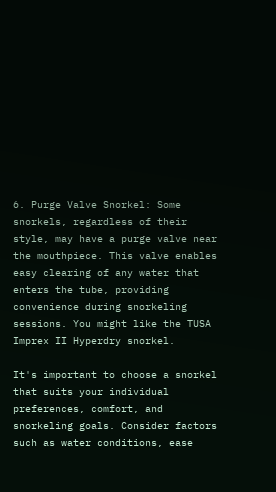6. Purge Valve Snorkel: Some snorkels, regardless of their style, may have a purge valve near the mouthpiece. This valve enables easy clearing of any water that enters the tube, providing convenience during snorkeling sessions. You might like the TUSA Imprex II Hyperdry snorkel.

It's important to choose a snorkel that suits your individual preferences, comfort, and snorkeling goals. Consider factors such as water conditions, ease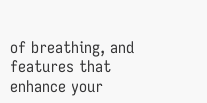of breathing, and features that enhance your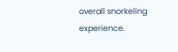overall snorkeling experience.